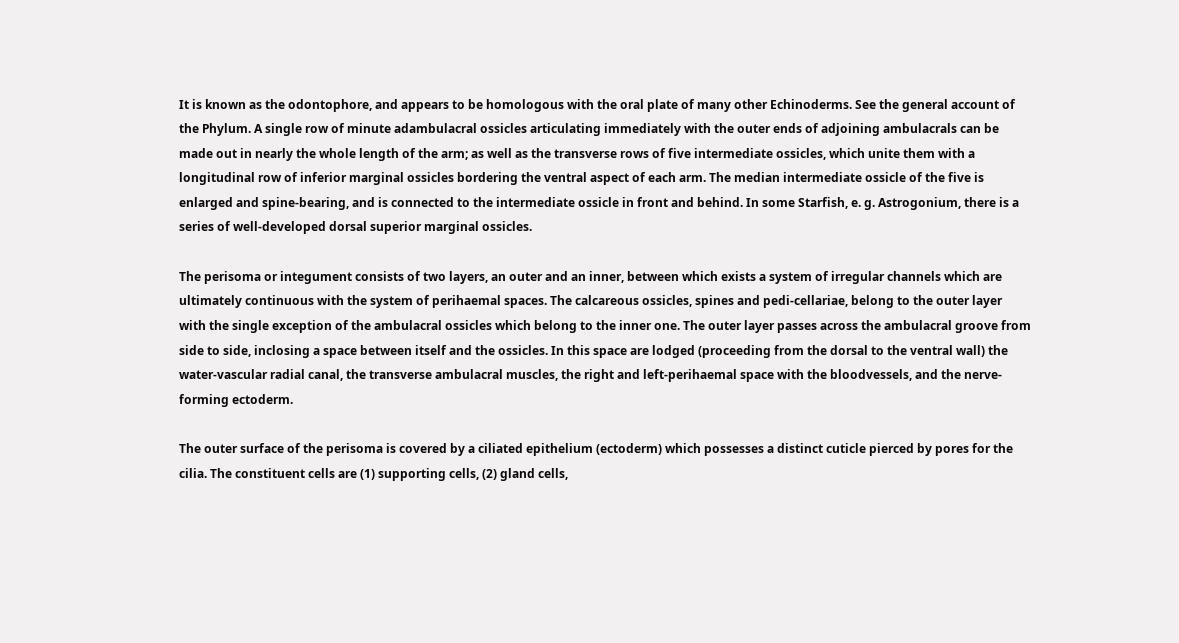It is known as the odontophore, and appears to be homologous with the oral plate of many other Echinoderms. See the general account of the Phylum. A single row of minute adambulacral ossicles articulating immediately with the outer ends of adjoining ambulacrals can be made out in nearly the whole length of the arm; as well as the transverse rows of five intermediate ossicles, which unite them with a longitudinal row of inferior marginal ossicles bordering the ventral aspect of each arm. The median intermediate ossicle of the five is enlarged and spine-bearing, and is connected to the intermediate ossicle in front and behind. In some Starfish, e. g. Astrogonium, there is a series of well-developed dorsal superior marginal ossicles.

The perisoma or integument consists of two layers, an outer and an inner, between which exists a system of irregular channels which are ultimately continuous with the system of perihaemal spaces. The calcareous ossicles, spines and pedi-cellariae, belong to the outer layer with the single exception of the ambulacral ossicles which belong to the inner one. The outer layer passes across the ambulacral groove from side to side, inclosing a space between itself and the ossicles. In this space are lodged (proceeding from the dorsal to the ventral wall) the water-vascular radial canal, the transverse ambulacral muscles, the right and left-perihaemal space with the bloodvessels, and the nerve-forming ectoderm.

The outer surface of the perisoma is covered by a ciliated epithelium (ectoderm) which possesses a distinct cuticle pierced by pores for the cilia. The constituent cells are (1) supporting cells, (2) gland cells,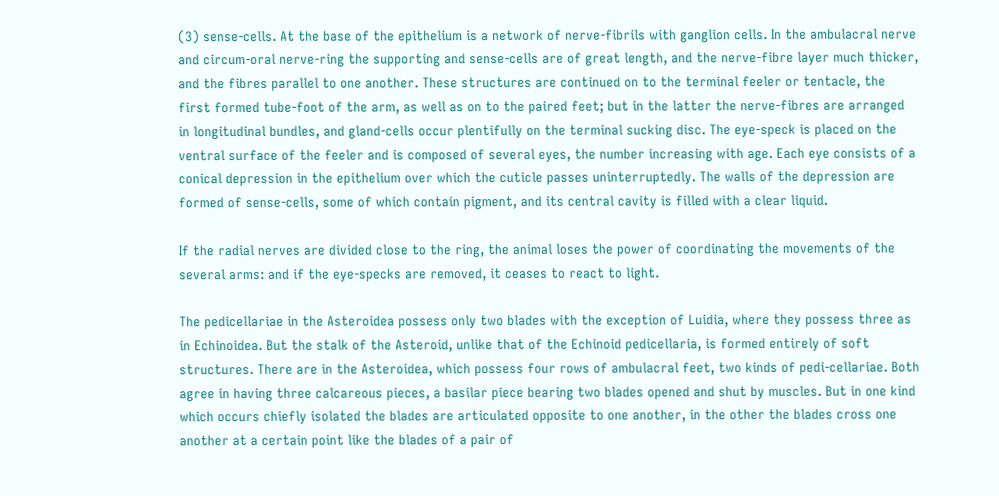(3) sense-cells. At the base of the epithelium is a network of nerve-fibrils with ganglion cells. In the ambulacral nerve and circum-oral nerve-ring the supporting and sense-cells are of great length, and the nerve-fibre layer much thicker, and the fibres parallel to one another. These structures are continued on to the terminal feeler or tentacle, the first formed tube-foot of the arm, as well as on to the paired feet; but in the latter the nerve-fibres are arranged in longitudinal bundles, and gland-cells occur plentifully on the terminal sucking disc. The eye-speck is placed on the ventral surface of the feeler and is composed of several eyes, the number increasing with age. Each eye consists of a conical depression in the epithelium over which the cuticle passes uninterruptedly. The walls of the depression are formed of sense-cells, some of which contain pigment, and its central cavity is filled with a clear liquid.

If the radial nerves are divided close to the ring, the animal loses the power of coordinating the movements of the several arms: and if the eye-specks are removed, it ceases to react to light.

The pedicellariae in the Asteroidea possess only two blades with the exception of Luidia, where they possess three as in Echinoidea. But the stalk of the Asteroid, unlike that of the Echinoid pedicellaria, is formed entirely of soft structures. There are in the Asteroidea, which possess four rows of ambulacral feet, two kinds of pedi-cellariae. Both agree in having three calcareous pieces, a basilar piece bearing two blades opened and shut by muscles. But in one kind which occurs chiefly isolated the blades are articulated opposite to one another, in the other the blades cross one another at a certain point like the blades of a pair of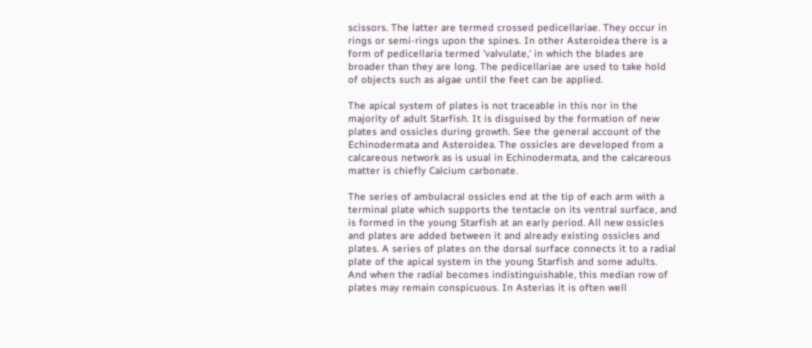scissors. The latter are termed crossed pedicellariae. They occur in rings or semi-rings upon the spines. In other Asteroidea there is a form of pedicellaria termed 'valvulate,' in which the blades are broader than they are long. The pedicellariae are used to take hold of objects such as algae until the feet can be applied.

The apical system of plates is not traceable in this nor in the majority of adult Starfish. It is disguised by the formation of new plates and ossicles during growth. See the general account of the Echinodermata and Asteroidea. The ossicles are developed from a calcareous network as is usual in Echinodermata, and the calcareous matter is chiefly Calcium carbonate.

The series of ambulacral ossicles end at the tip of each arm with a terminal plate which supports the tentacle on its ventral surface, and is formed in the young Starfish at an early period. All new ossicles and plates are added between it and already existing ossicles and plates. A series of plates on the dorsal surface connects it to a radial plate of the apical system in the young Starfish and some adults. And when the radial becomes indistinguishable, this median row of plates may remain conspicuous. In Asterias it is often well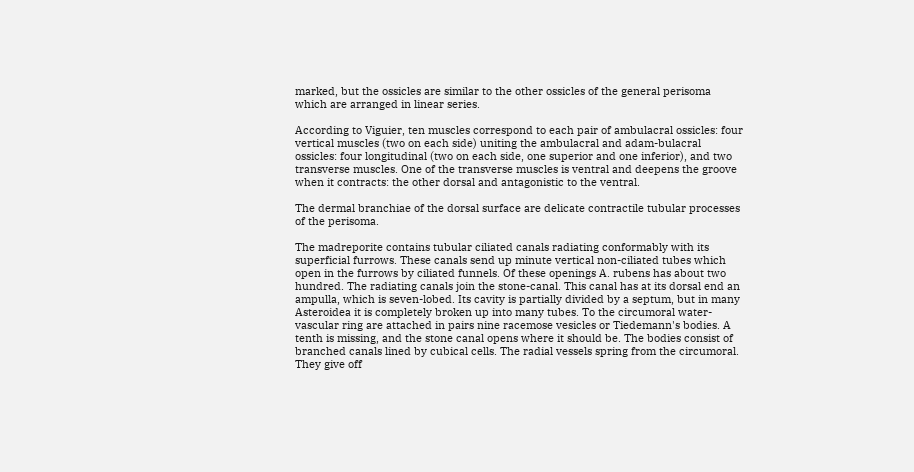marked, but the ossicles are similar to the other ossicles of the general perisoma which are arranged in linear series.

According to Viguier, ten muscles correspond to each pair of ambulacral ossicles: four vertical muscles (two on each side) uniting the ambulacral and adam-bulacral ossicles: four longitudinal (two on each side, one superior and one inferior), and two transverse muscles. One of the transverse muscles is ventral and deepens the groove when it contracts: the other dorsal and antagonistic to the ventral.

The dermal branchiae of the dorsal surface are delicate contractile tubular processes of the perisoma.

The madreporite contains tubular ciliated canals radiating conformably with its superficial furrows. These canals send up minute vertical non-ciliated tubes which open in the furrows by ciliated funnels. Of these openings A. rubens has about two hundred. The radiating canals join the stone-canal. This canal has at its dorsal end an ampulla, which is seven-lobed. Its cavity is partially divided by a septum, but in many Asteroidea it is completely broken up into many tubes. To the circumoral water-vascular ring are attached in pairs nine racemose vesicles or Tiedemann's bodies. A tenth is missing, and the stone canal opens where it should be. The bodies consist of branched canals lined by cubical cells. The radial vessels spring from the circumoral. They give off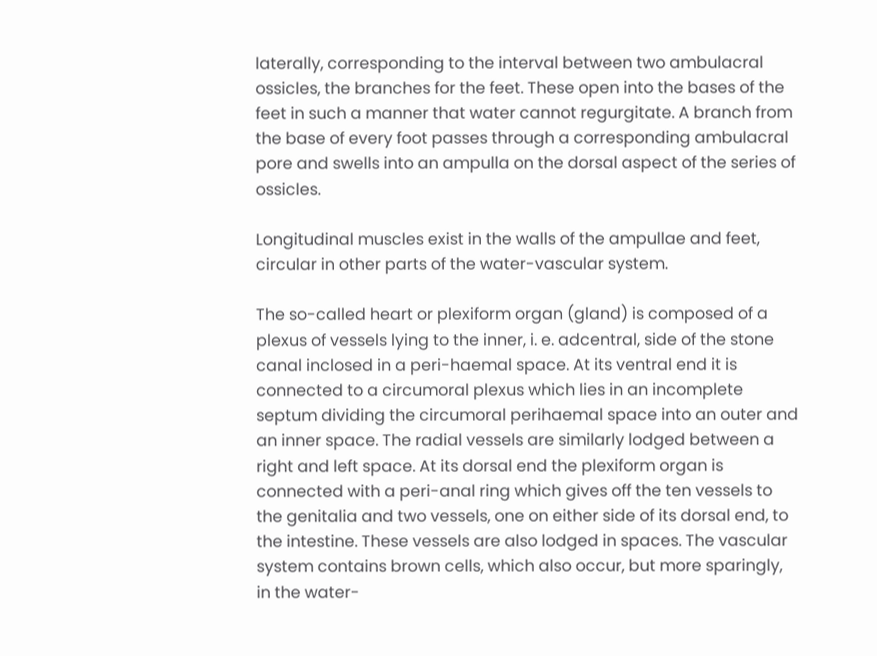laterally, corresponding to the interval between two ambulacral ossicles, the branches for the feet. These open into the bases of the feet in such a manner that water cannot regurgitate. A branch from the base of every foot passes through a corresponding ambulacral pore and swells into an ampulla on the dorsal aspect of the series of ossicles.

Longitudinal muscles exist in the walls of the ampullae and feet, circular in other parts of the water-vascular system.

The so-called heart or plexiform organ (gland) is composed of a plexus of vessels lying to the inner, i. e. adcentral, side of the stone canal inclosed in a peri-haemal space. At its ventral end it is connected to a circumoral plexus which lies in an incomplete septum dividing the circumoral perihaemal space into an outer and an inner space. The radial vessels are similarly lodged between a right and left space. At its dorsal end the plexiform organ is connected with a peri-anal ring which gives off the ten vessels to the genitalia and two vessels, one on either side of its dorsal end, to the intestine. These vessels are also lodged in spaces. The vascular system contains brown cells, which also occur, but more sparingly, in the water-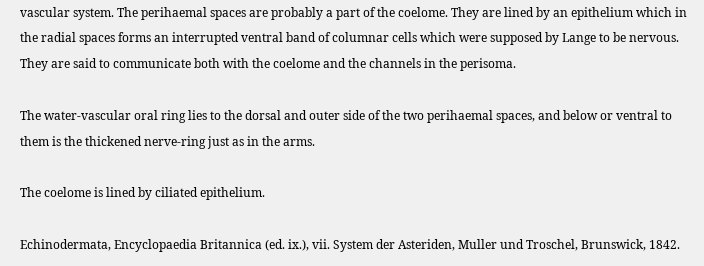vascular system. The perihaemal spaces are probably a part of the coelome. They are lined by an epithelium which in the radial spaces forms an interrupted ventral band of columnar cells which were supposed by Lange to be nervous. They are said to communicate both with the coelome and the channels in the perisoma.

The water-vascular oral ring lies to the dorsal and outer side of the two perihaemal spaces, and below or ventral to them is the thickened nerve-ring just as in the arms.

The coelome is lined by ciliated epithelium.

Echinodermata, Encyclopaedia Britannica (ed. ix.), vii. System der Asteriden, Muller und Troschel, Brunswick, 1842.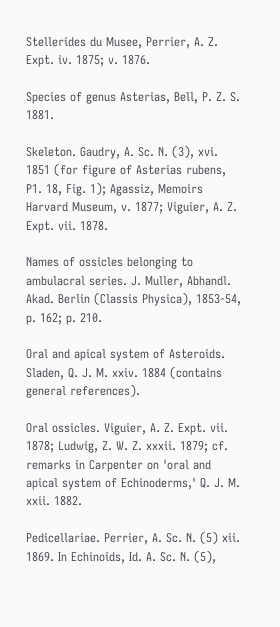Stellerides du Musee, Perrier, A. Z. Expt. iv. 1875; v. 1876.

Species of genus Asterias, Bell, P. Z. S. 1881.

Skeleton. Gaudry, A. Sc. N. (3), xvi. 1851 (for figure of Asterias rubens, P1. 18, Fig. 1); Agassiz, Memoirs Harvard Museum, v. 1877; Viguier, A. Z. Expt. vii. 1878.

Names of ossicles belonging to ambulacral series. J. Muller, Abhandl. Akad. Berlin (Classis Physica), 1853-54, p. 162; p. 210.

Oral and apical system of Asteroids. Sladen, Q. J. M. xxiv. 1884 (contains general references).

Oral ossicles. Viguier, A. Z. Expt. vii. 1878; Ludwig, Z. W. Z. xxxii. 1879; cf. remarks in Carpenter on 'oral and apical system of Echinoderms,' Q. J. M. xxii. 1882.

Pedicellariae. Perrier, A. Sc. N. (5) xii. 1869. In Echinoids, Id. A. Sc. N. (5),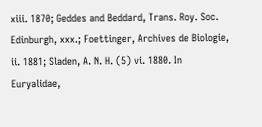xiii. 1870; Geddes and Beddard, Trans. Roy. Soc. Edinburgh, xxx.; Foettinger, Archives de Biologie, ii. 1881; Sladen, A. N. H. (5) vi. 1880. In Euryalidae,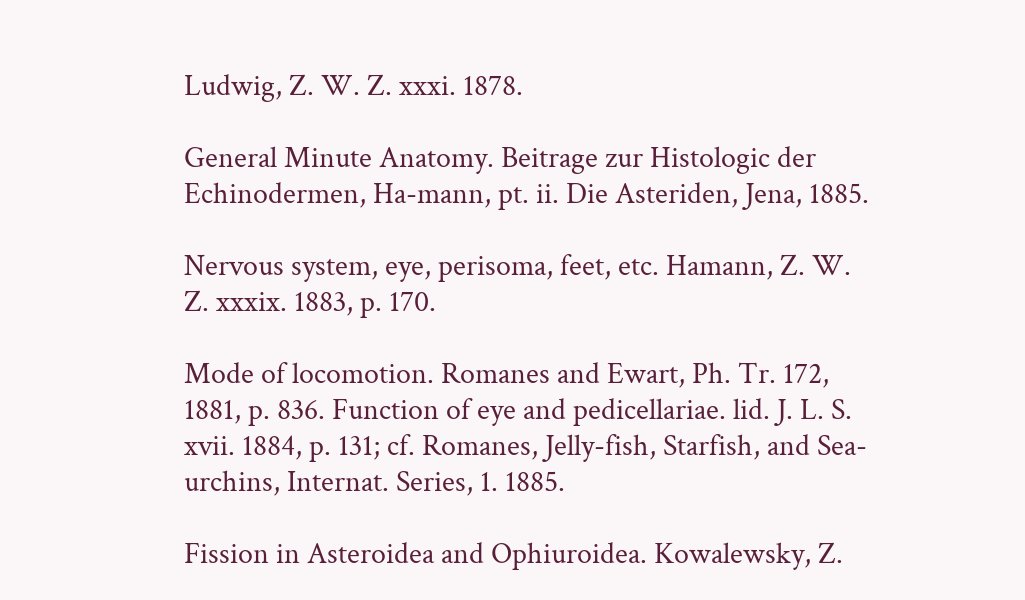Ludwig, Z. W. Z. xxxi. 1878.

General Minute Anatomy. Beitrage zur Histologic der Echinodermen, Ha-mann, pt. ii. Die Asteriden, Jena, 1885.

Nervous system, eye, perisoma, feet, etc. Hamann, Z. W. Z. xxxix. 1883, p. 170.

Mode of locomotion. Romanes and Ewart, Ph. Tr. 172, 1881, p. 836. Function of eye and pedicellariae. lid. J. L. S. xvii. 1884, p. 131; cf. Romanes, Jelly-fish, Starfish, and Sea-urchins, Internat. Series, 1. 1885.

Fission in Asteroidea and Ophiuroidea. Kowalewsky, Z.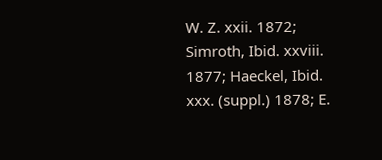W. Z. xxii. 1872; Simroth, Ibid. xxviii. 1877; Haeckel, Ibid. xxx. (suppl.) 1878; E.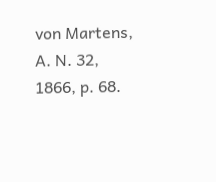von Martens, A. N. 32, 1866, p. 68.